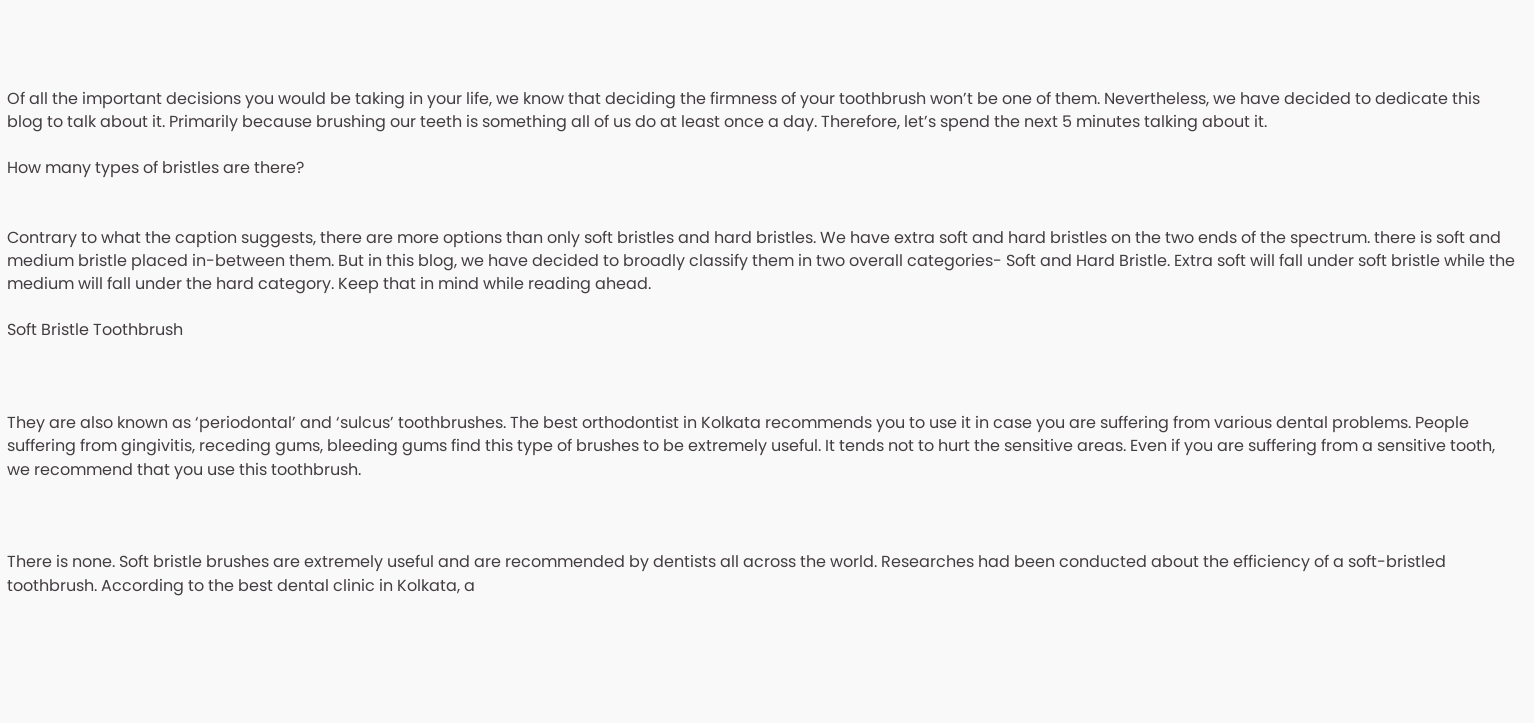Of all the important decisions you would be taking in your life, we know that deciding the firmness of your toothbrush won’t be one of them. Nevertheless, we have decided to dedicate this blog to talk about it. Primarily because brushing our teeth is something all of us do at least once a day. Therefore, let’s spend the next 5 minutes talking about it.

How many types of bristles are there?


Contrary to what the caption suggests, there are more options than only soft bristles and hard bristles. We have extra soft and hard bristles on the two ends of the spectrum. there is soft and medium bristle placed in-between them. But in this blog, we have decided to broadly classify them in two overall categories- Soft and Hard Bristle. Extra soft will fall under soft bristle while the medium will fall under the hard category. Keep that in mind while reading ahead.

Soft Bristle Toothbrush



They are also known as ‘periodontal’ and ‘sulcus’ toothbrushes. The best orthodontist in Kolkata recommends you to use it in case you are suffering from various dental problems. People suffering from gingivitis, receding gums, bleeding gums find this type of brushes to be extremely useful. It tends not to hurt the sensitive areas. Even if you are suffering from a sensitive tooth, we recommend that you use this toothbrush.



There is none. Soft bristle brushes are extremely useful and are recommended by dentists all across the world. Researches had been conducted about the efficiency of a soft-bristled toothbrush. According to the best dental clinic in Kolkata, a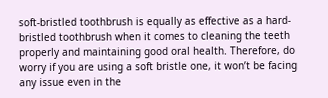soft-bristled toothbrush is equally as effective as a hard-bristled toothbrush when it comes to cleaning the teeth properly and maintaining good oral health. Therefore, do worry if you are using a soft bristle one, it won’t be facing any issue even in the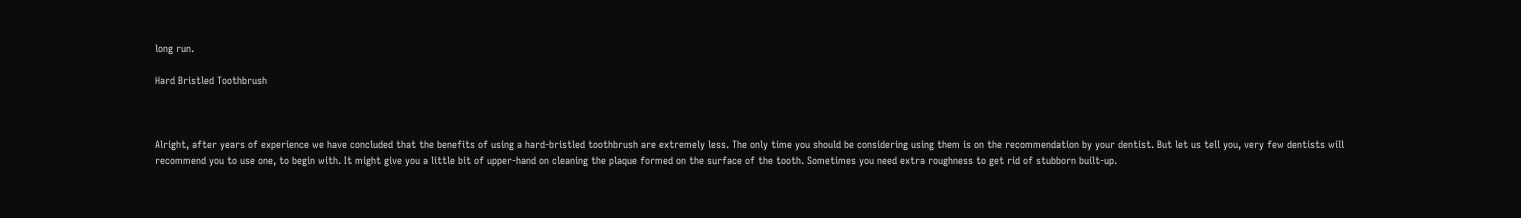long run.

Hard Bristled Toothbrush



Alright, after years of experience we have concluded that the benefits of using a hard-bristled toothbrush are extremely less. The only time you should be considering using them is on the recommendation by your dentist. But let us tell you, very few dentists will recommend you to use one, to begin with. It might give you a little bit of upper-hand on cleaning the plaque formed on the surface of the tooth. Sometimes you need extra roughness to get rid of stubborn built-up.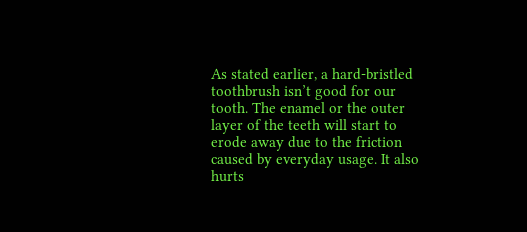As stated earlier, a hard-bristled toothbrush isn’t good for our tooth. The enamel or the outer layer of the teeth will start to erode away due to the friction caused by everyday usage. It also hurts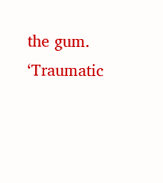the gum. ‘Traumatic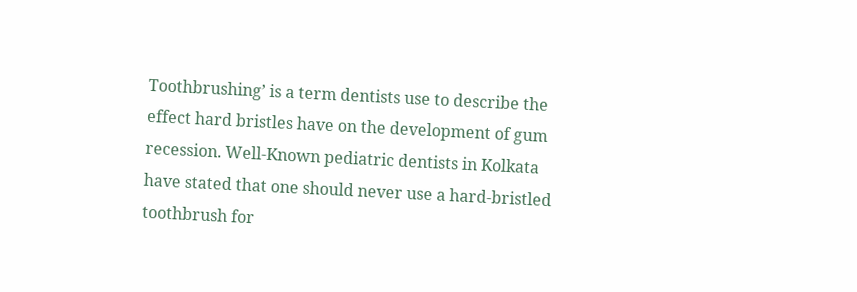Toothbrushing’ is a term dentists use to describe the effect hard bristles have on the development of gum recession. Well-Known pediatric dentists in Kolkata have stated that one should never use a hard-bristled toothbrush for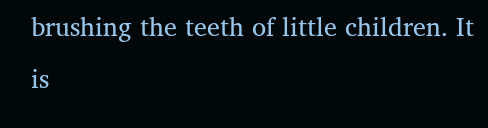brushing the teeth of little children. It is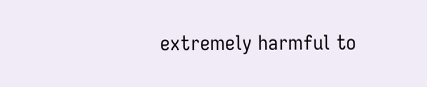extremely harmful to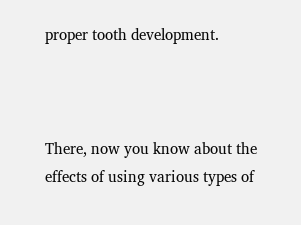proper tooth development.



There, now you know about the effects of using various types of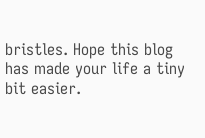bristles. Hope this blog has made your life a tiny bit easier.